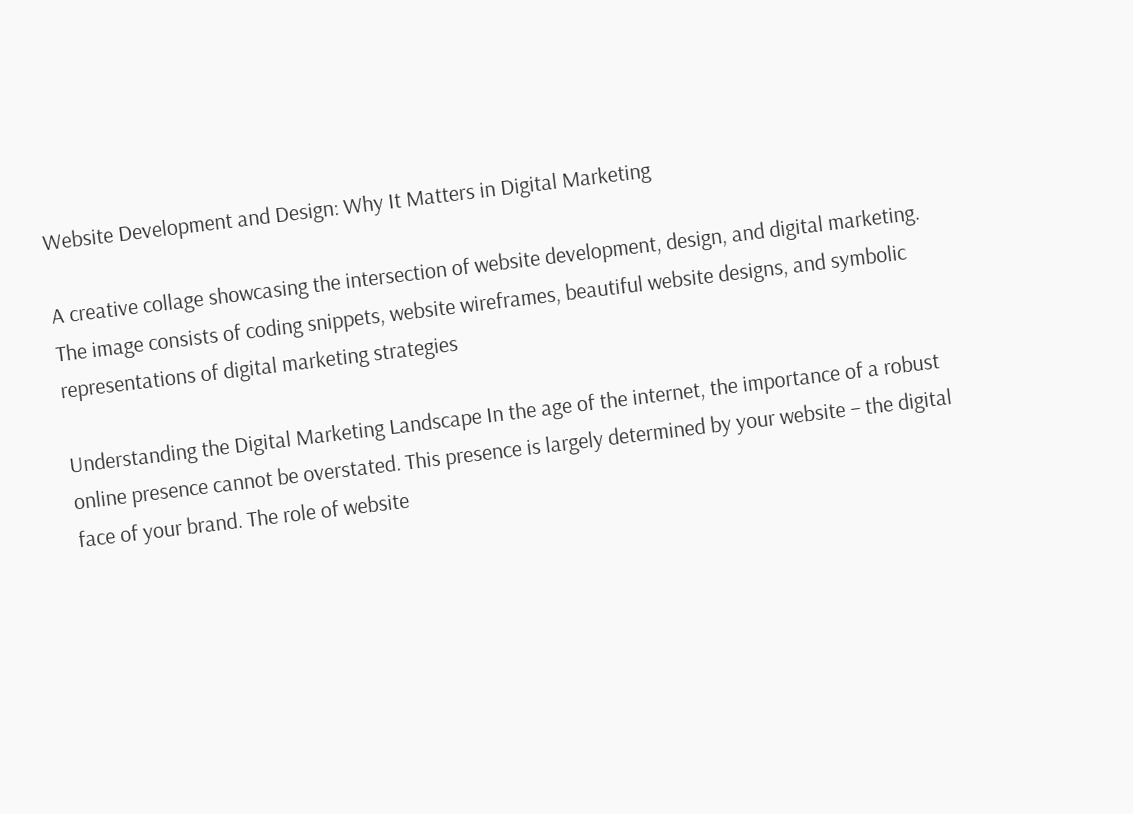Website Development and Design: Why It Matters in Digital Marketing

A creative collage showcasing the intersection of website development, design, and digital marketing. The image consists of coding snippets, website wireframes, beautiful website designs, and symbolic representations of digital marketing strategies

Understanding the Digital Marketing Landscape In the age of the internet, the importance of a robust online presence cannot be overstated. This presence is largely determined by your website – the digital face of your brand. The role of website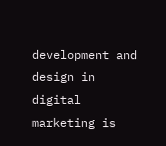development and design in digital marketing is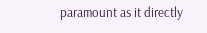paramount as it directly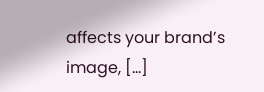affects your brand’s image, […]